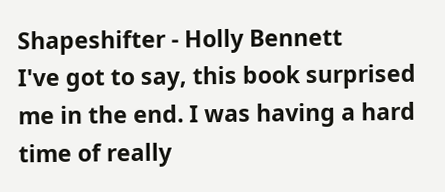Shapeshifter - Holly Bennett
I've got to say, this book surprised me in the end. I was having a hard time of really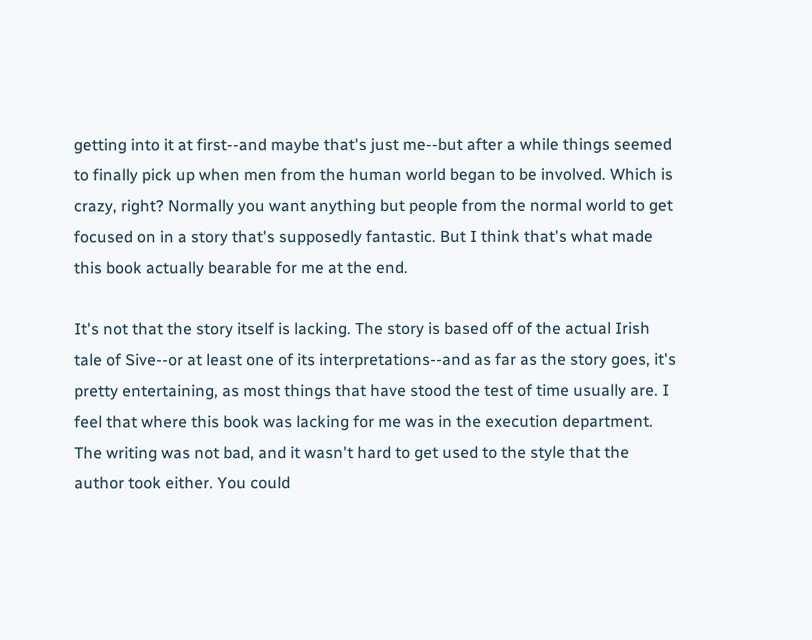getting into it at first--and maybe that's just me--but after a while things seemed to finally pick up when men from the human world began to be involved. Which is crazy, right? Normally you want anything but people from the normal world to get focused on in a story that's supposedly fantastic. But I think that's what made this book actually bearable for me at the end.

It's not that the story itself is lacking. The story is based off of the actual Irish tale of Sive--or at least one of its interpretations--and as far as the story goes, it's pretty entertaining, as most things that have stood the test of time usually are. I feel that where this book was lacking for me was in the execution department. The writing was not bad, and it wasn't hard to get used to the style that the author took either. You could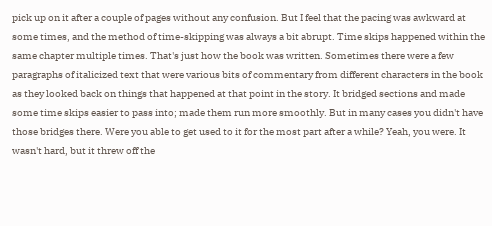pick up on it after a couple of pages without any confusion. But I feel that the pacing was awkward at some times, and the method of time-skipping was always a bit abrupt. Time skips happened within the same chapter multiple times. That's just how the book was written. Sometimes there were a few paragraphs of italicized text that were various bits of commentary from different characters in the book as they looked back on things that happened at that point in the story. It bridged sections and made some time skips easier to pass into; made them run more smoothly. But in many cases you didn't have those bridges there. Were you able to get used to it for the most part after a while? Yeah, you were. It wasn't hard, but it threw off the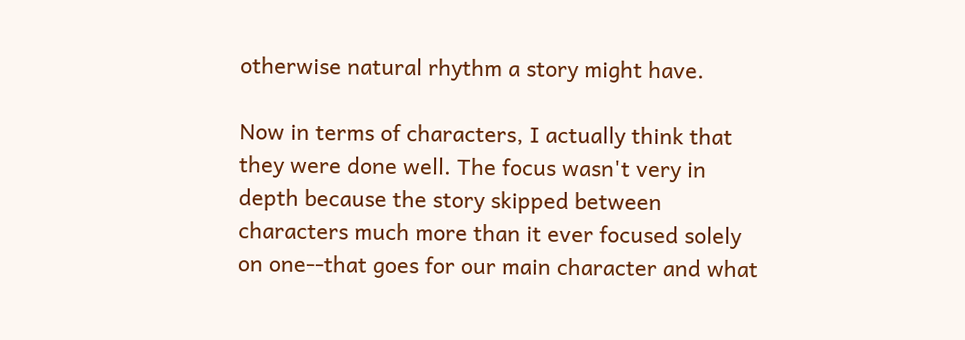otherwise natural rhythm a story might have.

Now in terms of characters, I actually think that they were done well. The focus wasn't very in depth because the story skipped between characters much more than it ever focused solely on one--that goes for our main character and what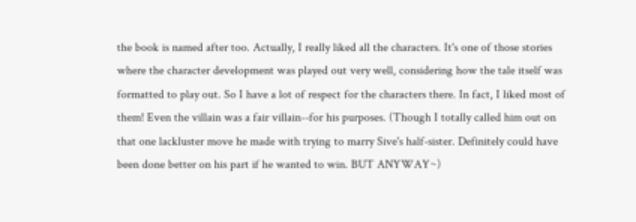the book is named after too. Actually, I really liked all the characters. It's one of those stories where the character development was played out very well, considering how the tale itself was formatted to play out. So I have a lot of respect for the characters there. In fact, I liked most of them! Even the villain was a fair villain--for his purposes. (Though I totally called him out on that one lackluster move he made with trying to marry Sive's half-sister. Definitely could have been done better on his part if he wanted to win. BUT ANYWAY~)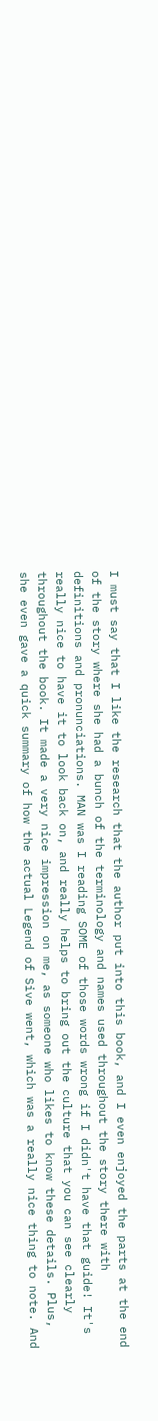I must say that I like the research that the author put into this book, and I even enjoyed the parts at the end of the story where she had a bunch of the terminology and names used throughout the story there with definitions and pronunciations. MAN was I reading SOME of those words wrong if I didn't have that guide! It's really nice to have it to look back on, and really helps to bring out the culture that you can see clearly throughout the book. It made a very nice impression on me, as someone who likes to know these details. Plus, she even gave a quick summary of how the actual Legend of Sive went, which was a really nice thing to note. And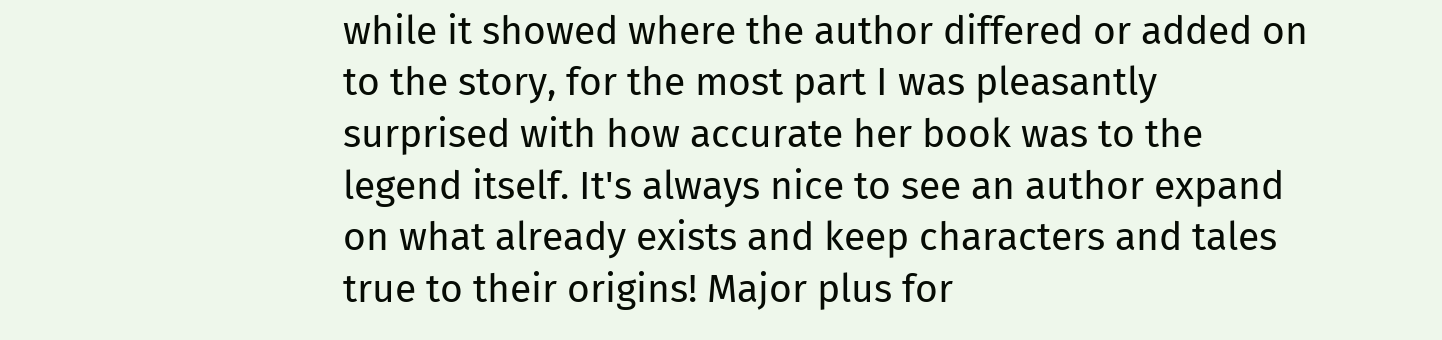while it showed where the author differed or added on to the story, for the most part I was pleasantly surprised with how accurate her book was to the legend itself. It's always nice to see an author expand on what already exists and keep characters and tales true to their origins! Major plus for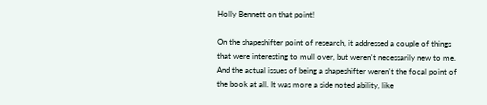Holly Bennett on that point!

On the shapeshifter point of research, it addressed a couple of things that were interesting to mull over, but weren't necessarily new to me. And the actual issues of being a shapeshifter weren't the focal point of the book at all. It was more a side noted ability, like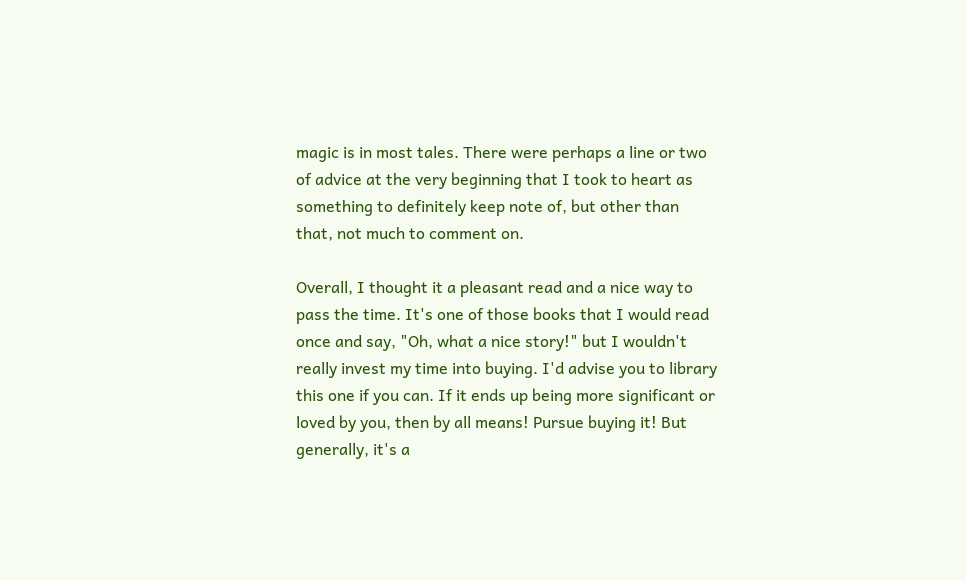magic is in most tales. There were perhaps a line or two of advice at the very beginning that I took to heart as something to definitely keep note of, but other than that, not much to comment on.

Overall, I thought it a pleasant read and a nice way to pass the time. It's one of those books that I would read once and say, "Oh, what a nice story!" but I wouldn't really invest my time into buying. I'd advise you to library this one if you can. If it ends up being more significant or loved by you, then by all means! Pursue buying it! But generally, it's a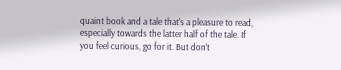quaint book and a tale that's a pleasure to read, especially towards the latter half of the tale. If you feel curious, go for it. But don't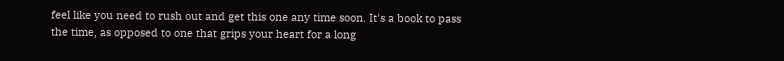feel like you need to rush out and get this one any time soon. It's a book to pass the time, as opposed to one that grips your heart for a long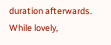duration afterwards. While lovely,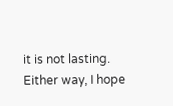it is not lasting. Either way, I hope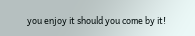you enjoy it should you come by it!